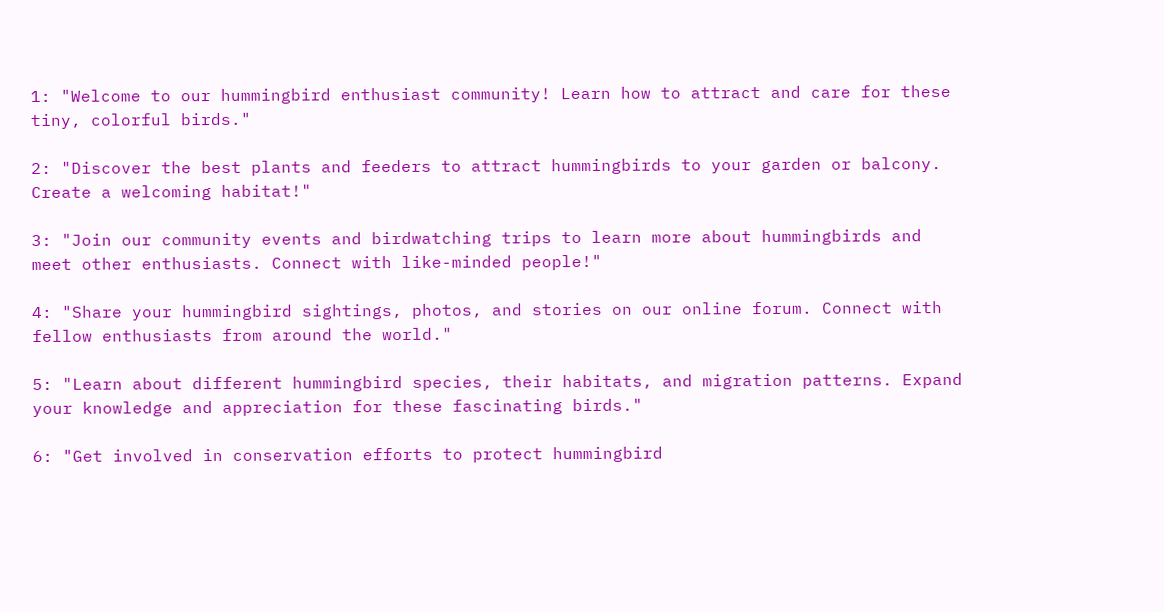1: "Welcome to our hummingbird enthusiast community! Learn how to attract and care for these tiny, colorful birds."

2: "Discover the best plants and feeders to attract hummingbirds to your garden or balcony. Create a welcoming habitat!"

3: "Join our community events and birdwatching trips to learn more about hummingbirds and meet other enthusiasts. Connect with like-minded people!"

4: "Share your hummingbird sightings, photos, and stories on our online forum. Connect with fellow enthusiasts from around the world."

5: "Learn about different hummingbird species, their habitats, and migration patterns. Expand your knowledge and appreciation for these fascinating birds."

6: "Get involved in conservation efforts to protect hummingbird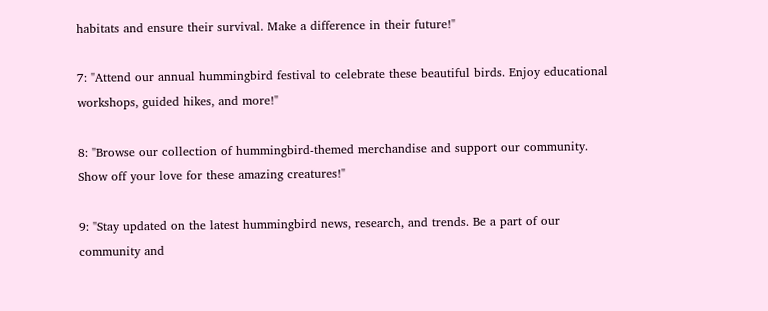habitats and ensure their survival. Make a difference in their future!"

7: "Attend our annual hummingbird festival to celebrate these beautiful birds. Enjoy educational workshops, guided hikes, and more!"

8: "Browse our collection of hummingbird-themed merchandise and support our community. Show off your love for these amazing creatures!"

9: "Stay updated on the latest hummingbird news, research, and trends. Be a part of our community and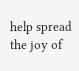help spread the joy of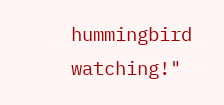hummingbird watching!"